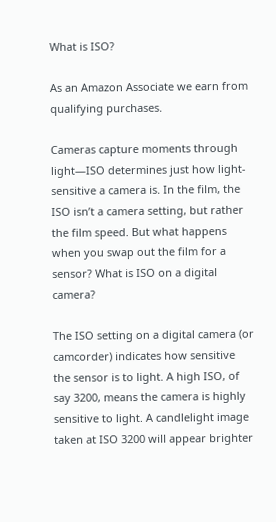What is ISO?

As an Amazon Associate we earn from qualifying purchases.

Cameras capture moments through light—ISO determines just how light-sensitive a camera is. In the film, the ISO isn’t a camera setting, but rather the film speed. But what happens when you swap out the film for a sensor? What is ISO on a digital camera?

The ISO setting on a digital camera (or camcorder) indicates how sensitive the sensor is to light. A high ISO, of say 3200, means the camera is highly sensitive to light. A candlelight image taken at ISO 3200 will appear brighter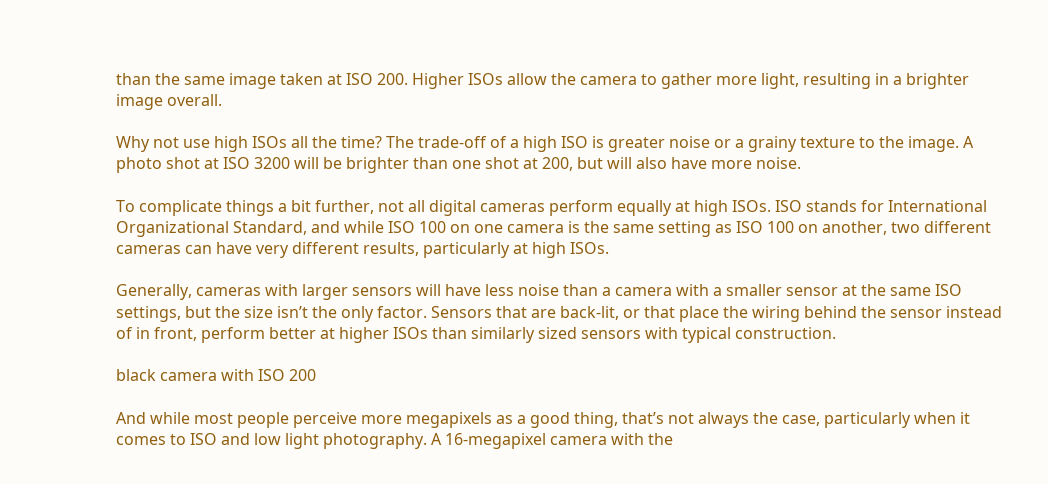than the same image taken at ISO 200. Higher ISOs allow the camera to gather more light, resulting in a brighter image overall.

Why not use high ISOs all the time? The trade-off of a high ISO is greater noise or a grainy texture to the image. A photo shot at ISO 3200 will be brighter than one shot at 200, but will also have more noise.

To complicate things a bit further, not all digital cameras perform equally at high ISOs. ISO stands for International Organizational Standard, and while ISO 100 on one camera is the same setting as ISO 100 on another, two different cameras can have very different results, particularly at high ISOs.

Generally, cameras with larger sensors will have less noise than a camera with a smaller sensor at the same ISO settings, but the size isn’t the only factor. Sensors that are back-lit, or that place the wiring behind the sensor instead of in front, perform better at higher ISOs than similarly sized sensors with typical construction.

black camera with ISO 200

And while most people perceive more megapixels as a good thing, that’s not always the case, particularly when it comes to ISO and low light photography. A 16-megapixel camera with the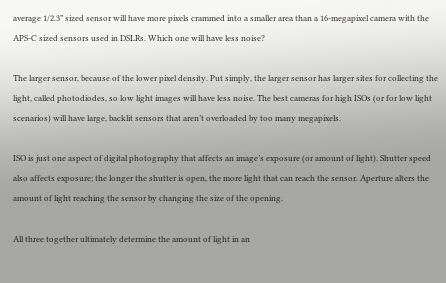average 1/2.3” sized sensor will have more pixels crammed into a smaller area than a 16-megapixel camera with the APS-C sized sensors used in DSLRs. Which one will have less noise?

The larger sensor, because of the lower pixel density. Put simply, the larger sensor has larger sites for collecting the light, called photodiodes, so low light images will have less noise. The best cameras for high ISOs (or for low light scenarios) will have large, backlit sensors that aren’t overloaded by too many megapixels.

ISO is just one aspect of digital photography that affects an image’s exposure (or amount of light). Shutter speed also affects exposure; the longer the shutter is open, the more light that can reach the sensor. Aperture alters the amount of light reaching the sensor by changing the size of the opening.

All three together ultimately determine the amount of light in an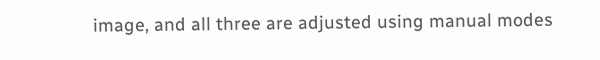image, and all three are adjusted using manual modes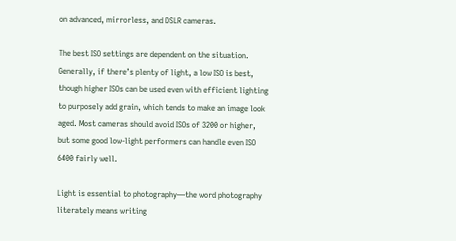on advanced, mirrorless, and DSLR cameras.

The best ISO settings are dependent on the situation. Generally, if there’s plenty of light, a low ISO is best, though higher ISOs can be used even with efficient lighting to purposely add grain, which tends to make an image look aged. Most cameras should avoid ISOs of 3200 or higher, but some good low-light performers can handle even ISO 6400 fairly well.

Light is essential to photography—the word photography literately means writing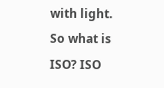with light. So what is ISO? ISO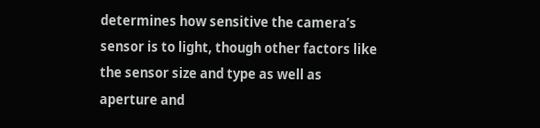determines how sensitive the camera’s sensor is to light, though other factors like the sensor size and type as well as aperture and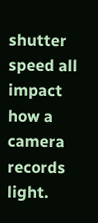shutter speed all impact how a camera records light.